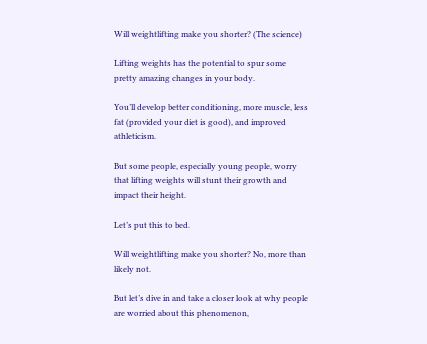Will weightlifting make you shorter? (The science)

Lifting weights has the potential to spur some pretty amazing changes in your body.

You’ll develop better conditioning, more muscle, less fat (provided your diet is good), and improved athleticism.

But some people, especially young people, worry that lifting weights will stunt their growth and impact their height.

Let’s put this to bed.

Will weightlifting make you shorter? No, more than likely not.

But let’s dive in and take a closer look at why people are worried about this phenomenon,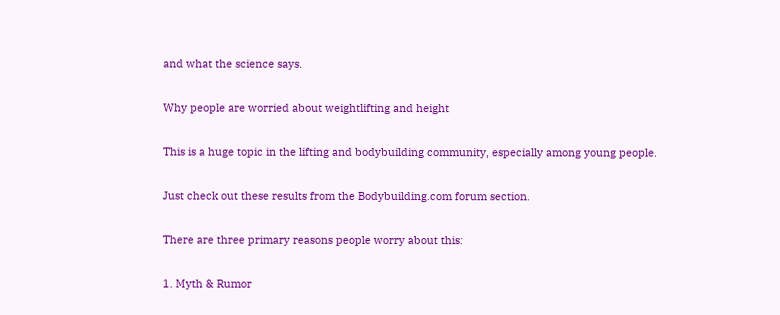and what the science says.

Why people are worried about weightlifting and height

This is a huge topic in the lifting and bodybuilding community, especially among young people.

Just check out these results from the Bodybuilding.com forum section.

There are three primary reasons people worry about this:

1. Myth & Rumor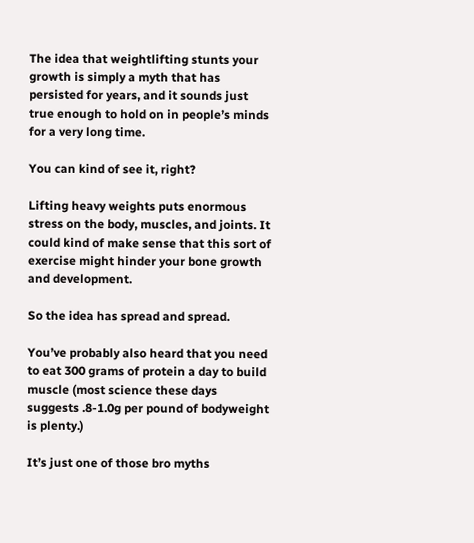The idea that weightlifting stunts your growth is simply a myth that has persisted for years, and it sounds just true enough to hold on in people’s minds for a very long time.

You can kind of see it, right?

Lifting heavy weights puts enormous stress on the body, muscles, and joints. It could kind of make sense that this sort of exercise might hinder your bone growth and development.

So the idea has spread and spread.

You’ve probably also heard that you need to eat 300 grams of protein a day to build muscle (most science these days suggests .8-1.0g per pound of bodyweight is plenty.)

It’s just one of those bro myths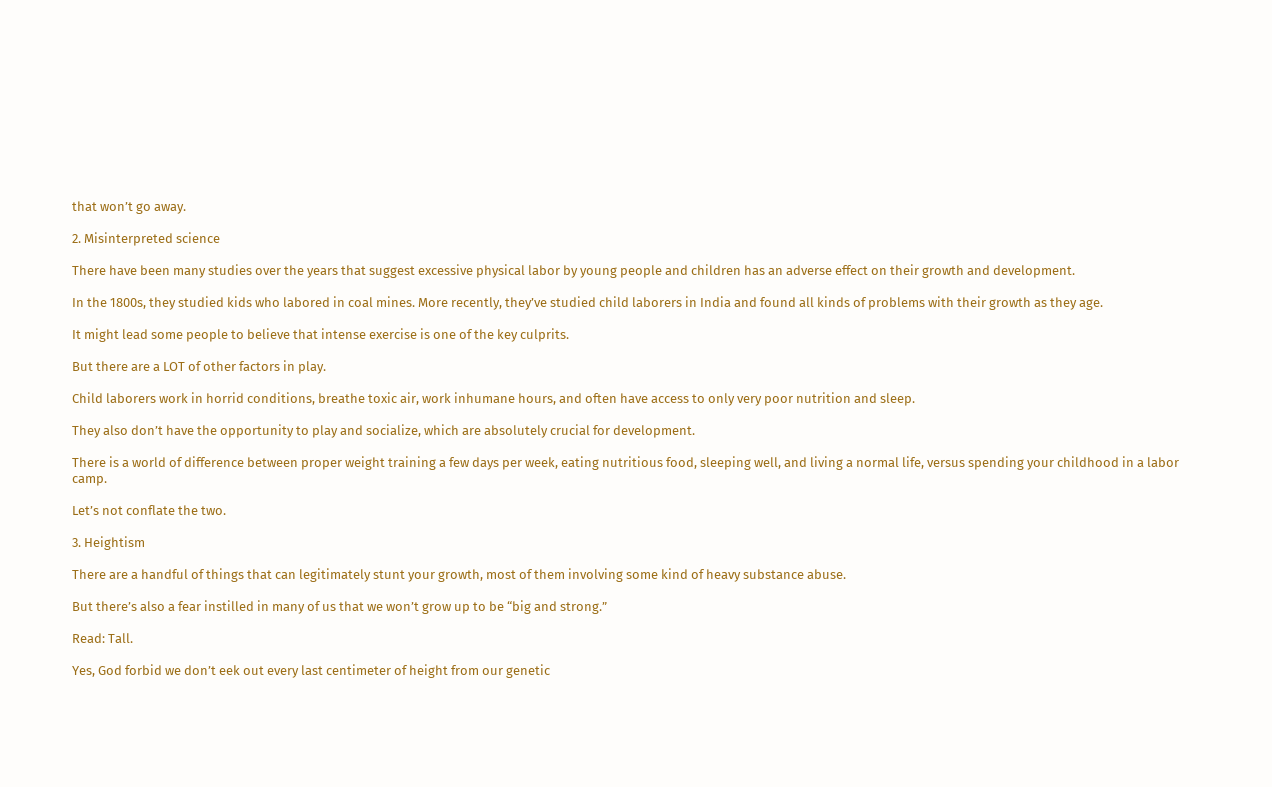that won’t go away.

2. Misinterpreted science

There have been many studies over the years that suggest excessive physical labor by young people and children has an adverse effect on their growth and development.

In the 1800s, they studied kids who labored in coal mines. More recently, they’ve studied child laborers in India and found all kinds of problems with their growth as they age.

It might lead some people to believe that intense exercise is one of the key culprits.

But there are a LOT of other factors in play.

Child laborers work in horrid conditions, breathe toxic air, work inhumane hours, and often have access to only very poor nutrition and sleep.

They also don’t have the opportunity to play and socialize, which are absolutely crucial for development.

There is a world of difference between proper weight training a few days per week, eating nutritious food, sleeping well, and living a normal life, versus spending your childhood in a labor camp.

Let’s not conflate the two.

3. Heightism

There are a handful of things that can legitimately stunt your growth, most of them involving some kind of heavy substance abuse.

But there’s also a fear instilled in many of us that we won’t grow up to be “big and strong.”

Read: Tall.

Yes, God forbid we don’t eek out every last centimeter of height from our genetic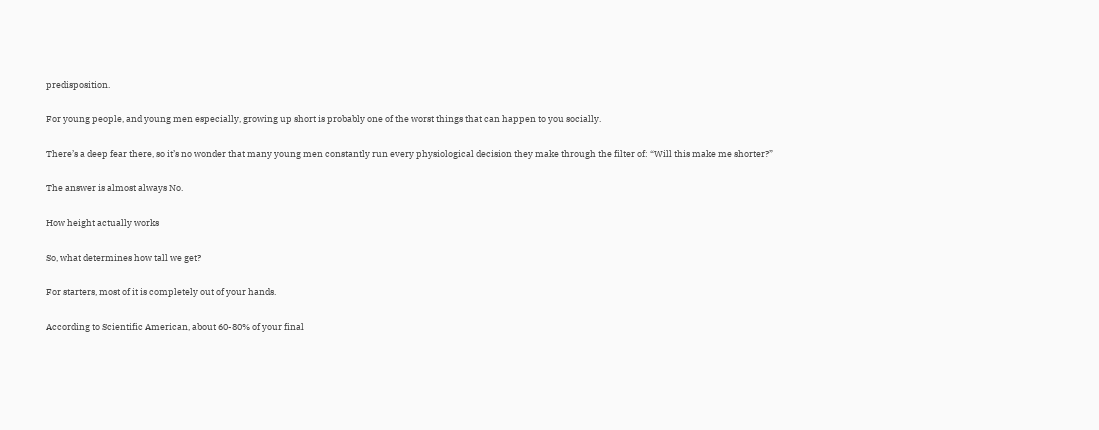predisposition.

For young people, and young men especially, growing up short is probably one of the worst things that can happen to you socially.

There’s a deep fear there, so it’s no wonder that many young men constantly run every physiological decision they make through the filter of: “Will this make me shorter?”

The answer is almost always No.

How height actually works

So, what determines how tall we get?

For starters, most of it is completely out of your hands.

According to Scientific American, about 60-80% of your final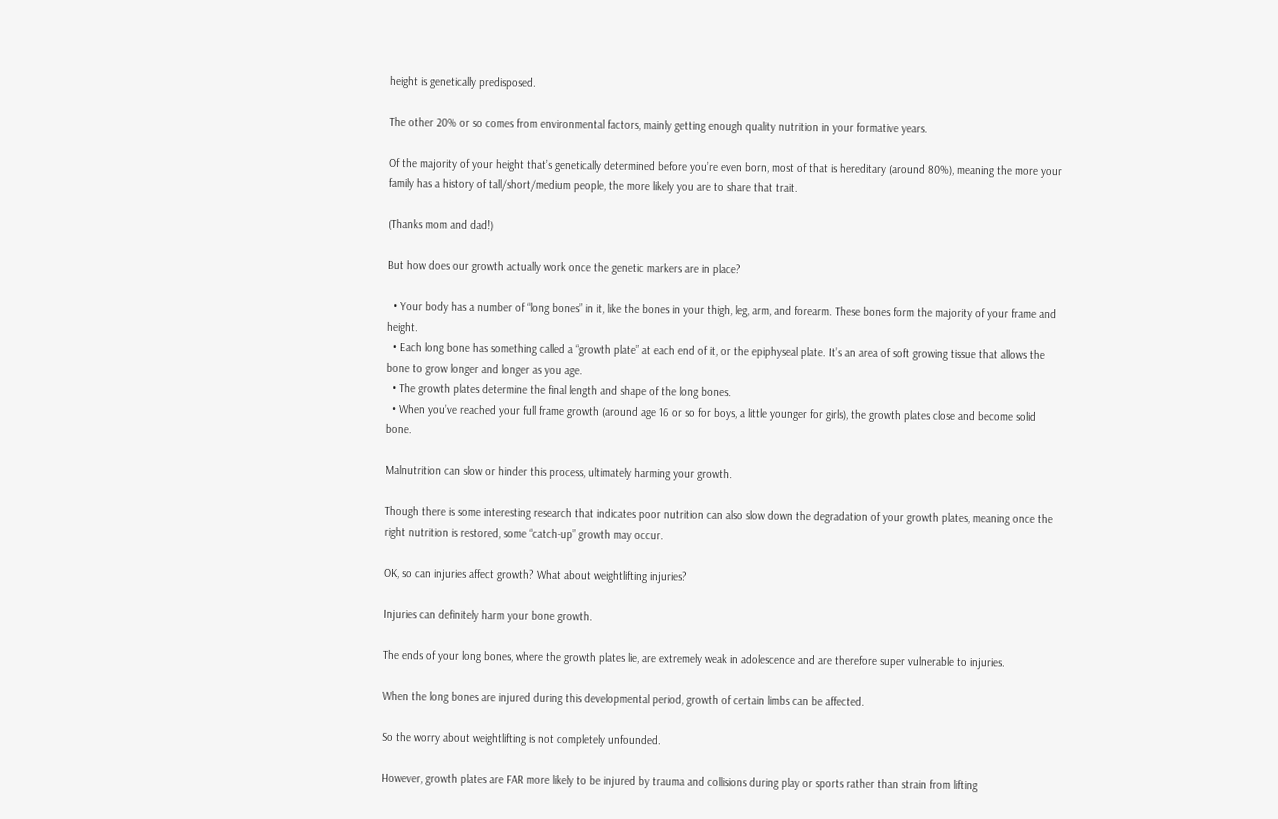height is genetically predisposed.

The other 20% or so comes from environmental factors, mainly getting enough quality nutrition in your formative years.

Of the majority of your height that’s genetically determined before you’re even born, most of that is hereditary (around 80%), meaning the more your family has a history of tall/short/medium people, the more likely you are to share that trait.

(Thanks mom and dad!)

But how does our growth actually work once the genetic markers are in place?

  • Your body has a number of “long bones” in it, like the bones in your thigh, leg, arm, and forearm. These bones form the majority of your frame and height.
  • Each long bone has something called a “growth plate” at each end of it, or the epiphyseal plate. It’s an area of soft growing tissue that allows the bone to grow longer and longer as you age.
  • The growth plates determine the final length and shape of the long bones.
  • When you’ve reached your full frame growth (around age 16 or so for boys, a little younger for girls), the growth plates close and become solid bone.

Malnutrition can slow or hinder this process, ultimately harming your growth.

Though there is some interesting research that indicates poor nutrition can also slow down the degradation of your growth plates, meaning once the right nutrition is restored, some “catch-up” growth may occur.

OK, so can injuries affect growth? What about weightlifting injuries?

Injuries can definitely harm your bone growth.

The ends of your long bones, where the growth plates lie, are extremely weak in adolescence and are therefore super vulnerable to injuries.

When the long bones are injured during this developmental period, growth of certain limbs can be affected.

So the worry about weightlifting is not completely unfounded.

However, growth plates are FAR more likely to be injured by trauma and collisions during play or sports rather than strain from lifting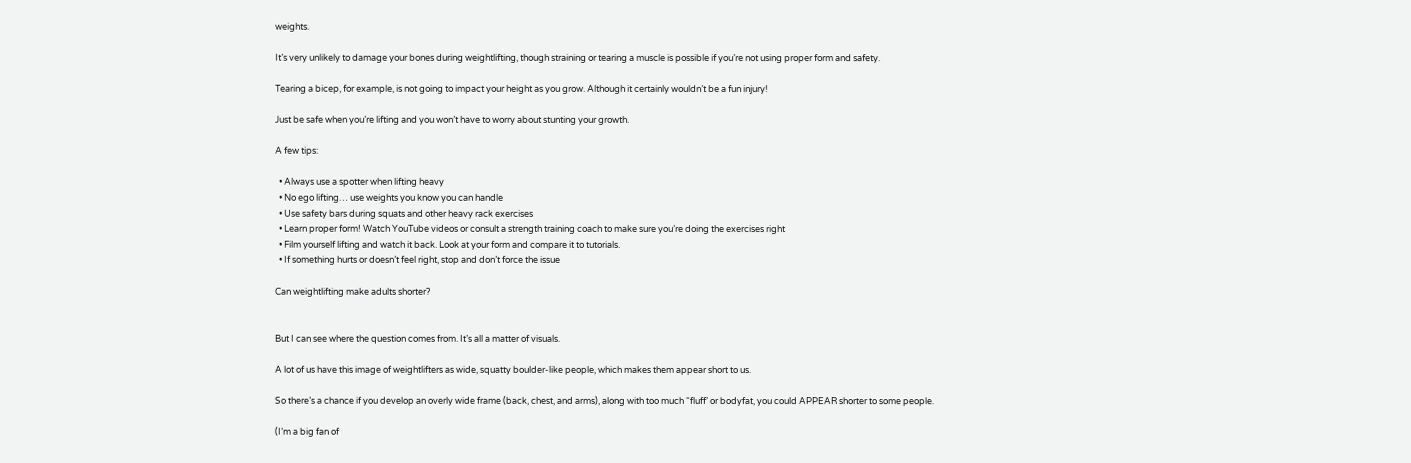weights.

It’s very unlikely to damage your bones during weightlifting, though straining or tearing a muscle is possible if you’re not using proper form and safety.

Tearing a bicep, for example, is not going to impact your height as you grow. Although it certainly wouldn’t be a fun injury!

Just be safe when you’re lifting and you won’t have to worry about stunting your growth.

A few tips:

  • Always use a spotter when lifting heavy
  • No ego lifting… use weights you know you can handle
  • Use safety bars during squats and other heavy rack exercises
  • Learn proper form! Watch YouTube videos or consult a strength training coach to make sure you’re doing the exercises right
  • Film yourself lifting and watch it back. Look at your form and compare it to tutorials.
  • If something hurts or doesn’t feel right, stop and don’t force the issue

Can weightlifting make adults shorter?


But I can see where the question comes from. It’s all a matter of visuals.

A lot of us have this image of weightlifters as wide, squatty boulder-like people, which makes them appear short to us.

So there’s a chance if you develop an overly wide frame (back, chest, and arms), along with too much “fluff’ or bodyfat, you could APPEAR shorter to some people.

(I’m a big fan of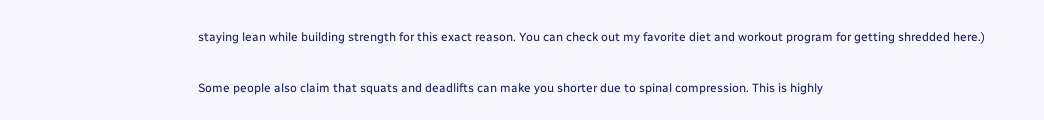staying lean while building strength for this exact reason. You can check out my favorite diet and workout program for getting shredded here.)

Some people also claim that squats and deadlifts can make you shorter due to spinal compression. This is highly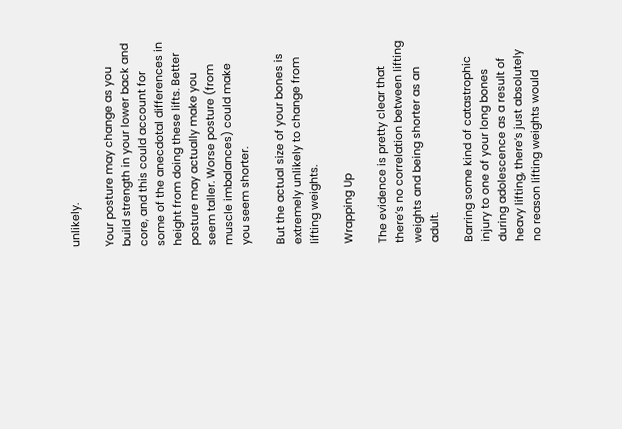unlikely.

Your posture may change as you build strength in your lower back and core, and this could account for some of the anecdotal differences in height from doing these lifts. Better posture may actually make you seem taller. Worse posture (from muscle imbalances) could make you seem shorter.

But the actual size of your bones is extremely unlikely to change from lifting weights.

Wrapping Up

The evidence is pretty clear that there’s no correlation between lifting weights and being shorter as an adult.

Barring some kind of catastrophic injury to one of your long bones during adolescence as a result of heavy lifting, there’s just absolutely no reason lifting weights would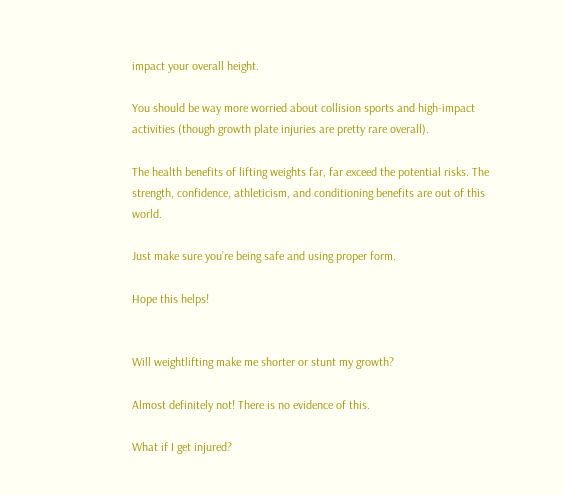impact your overall height.

You should be way more worried about collision sports and high-impact activities (though growth plate injuries are pretty rare overall).

The health benefits of lifting weights far, far exceed the potential risks. The strength, confidence, athleticism, and conditioning benefits are out of this world.

Just make sure you’re being safe and using proper form.

Hope this helps!


Will weightlifting make me shorter or stunt my growth?

Almost definitely not! There is no evidence of this.

What if I get injured?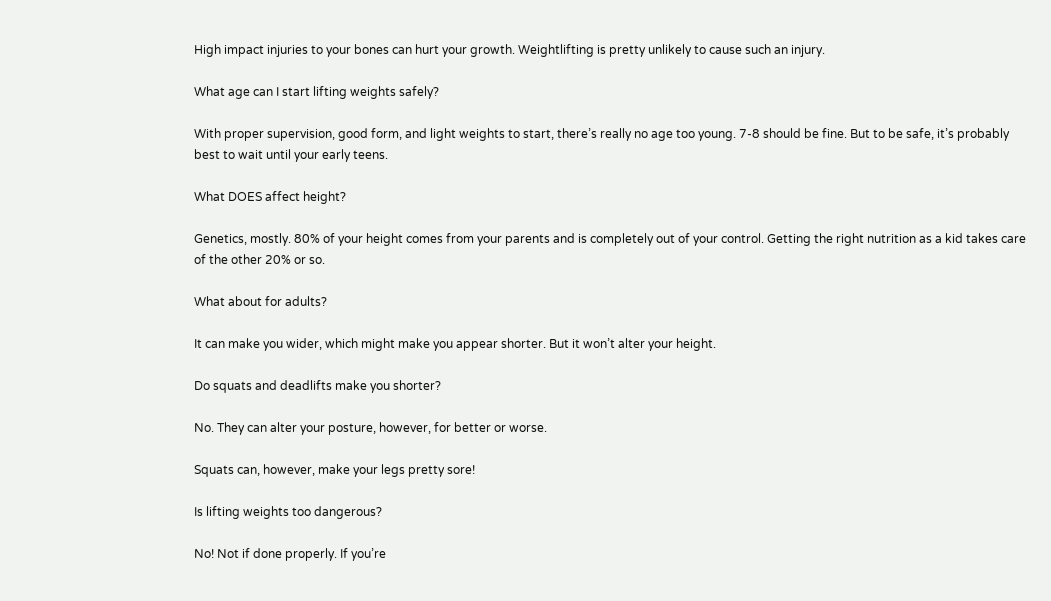High impact injuries to your bones can hurt your growth. Weightlifting is pretty unlikely to cause such an injury.

What age can I start lifting weights safely?

With proper supervision, good form, and light weights to start, there’s really no age too young. 7-8 should be fine. But to be safe, it’s probably best to wait until your early teens.

What DOES affect height?

Genetics, mostly. 80% of your height comes from your parents and is completely out of your control. Getting the right nutrition as a kid takes care of the other 20% or so.

What about for adults?

It can make you wider, which might make you appear shorter. But it won’t alter your height.

Do squats and deadlifts make you shorter?

No. They can alter your posture, however, for better or worse.

Squats can, however, make your legs pretty sore!

Is lifting weights too dangerous?

No! Not if done properly. If you’re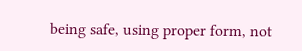being safe, using proper form, not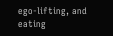ego-lifting, and eating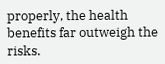properly, the health benefits far outweigh the risks.